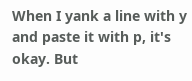When I yank a line with y and paste it with p, it's okay. But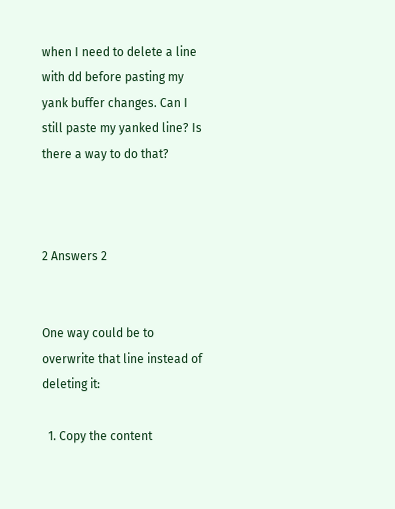when I need to delete a line with dd before pasting my yank buffer changes. Can I still paste my yanked line? Is there a way to do that?



2 Answers 2


One way could be to overwrite that line instead of deleting it:

  1. Copy the content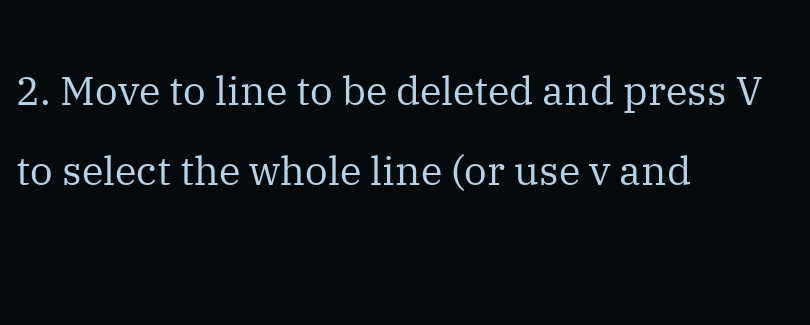2. Move to line to be deleted and press V to select the whole line (or use v and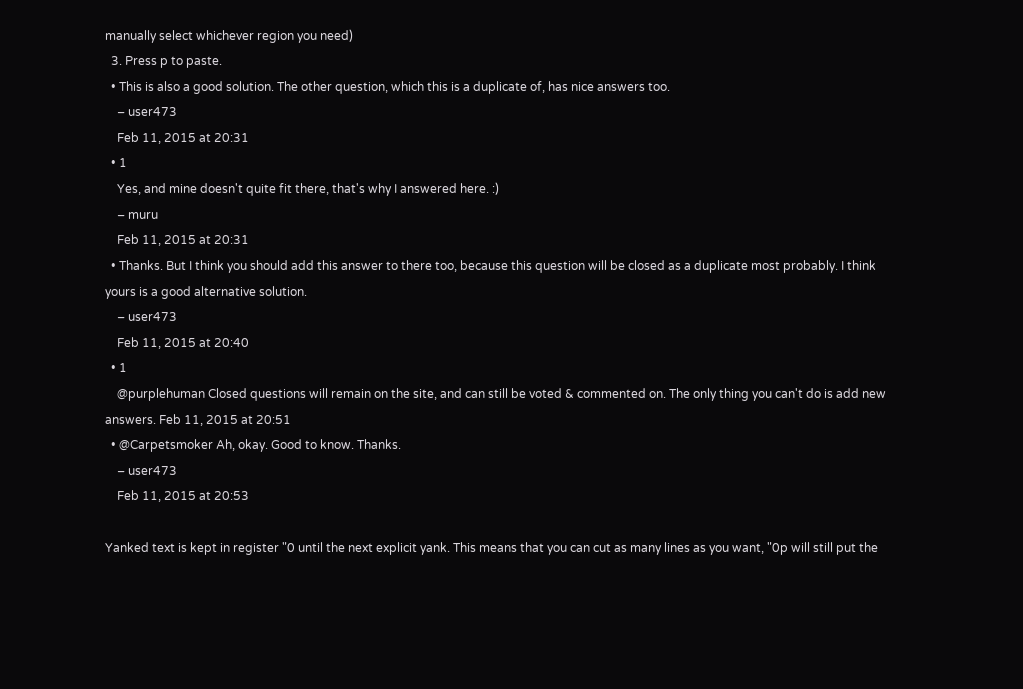manually select whichever region you need)
  3. Press p to paste.
  • This is also a good solution. The other question, which this is a duplicate of, has nice answers too.
    – user473
    Feb 11, 2015 at 20:31
  • 1
    Yes, and mine doesn't quite fit there, that's why I answered here. :)
    – muru
    Feb 11, 2015 at 20:31
  • Thanks. But I think you should add this answer to there too, because this question will be closed as a duplicate most probably. I think yours is a good alternative solution.
    – user473
    Feb 11, 2015 at 20:40
  • 1
    @purplehuman Closed questions will remain on the site, and can still be voted & commented on. The only thing you can't do is add new answers. Feb 11, 2015 at 20:51
  • @Carpetsmoker Ah, okay. Good to know. Thanks.
    – user473
    Feb 11, 2015 at 20:53

Yanked text is kept in register "0 until the next explicit yank. This means that you can cut as many lines as you want, "0p will still put the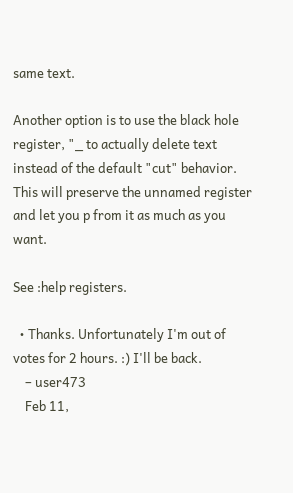same text.

Another option is to use the black hole register, "_ to actually delete text instead of the default "cut" behavior. This will preserve the unnamed register and let you p from it as much as you want.

See :help registers.

  • Thanks. Unfortunately I'm out of votes for 2 hours. :) I'll be back.
    – user473
    Feb 11,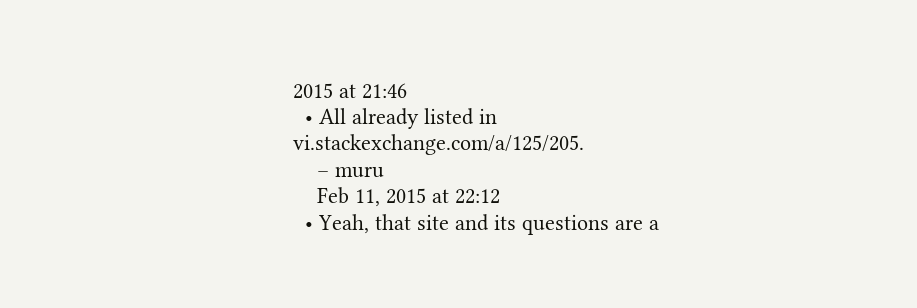2015 at 21:46
  • All already listed in vi.stackexchange.com/a/125/205.
    – muru
    Feb 11, 2015 at 22:12
  • Yeah, that site and its questions are a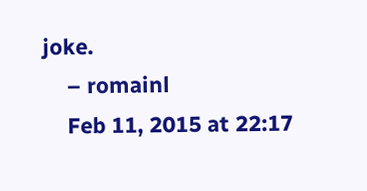joke.
    – romainl
    Feb 11, 2015 at 22:17